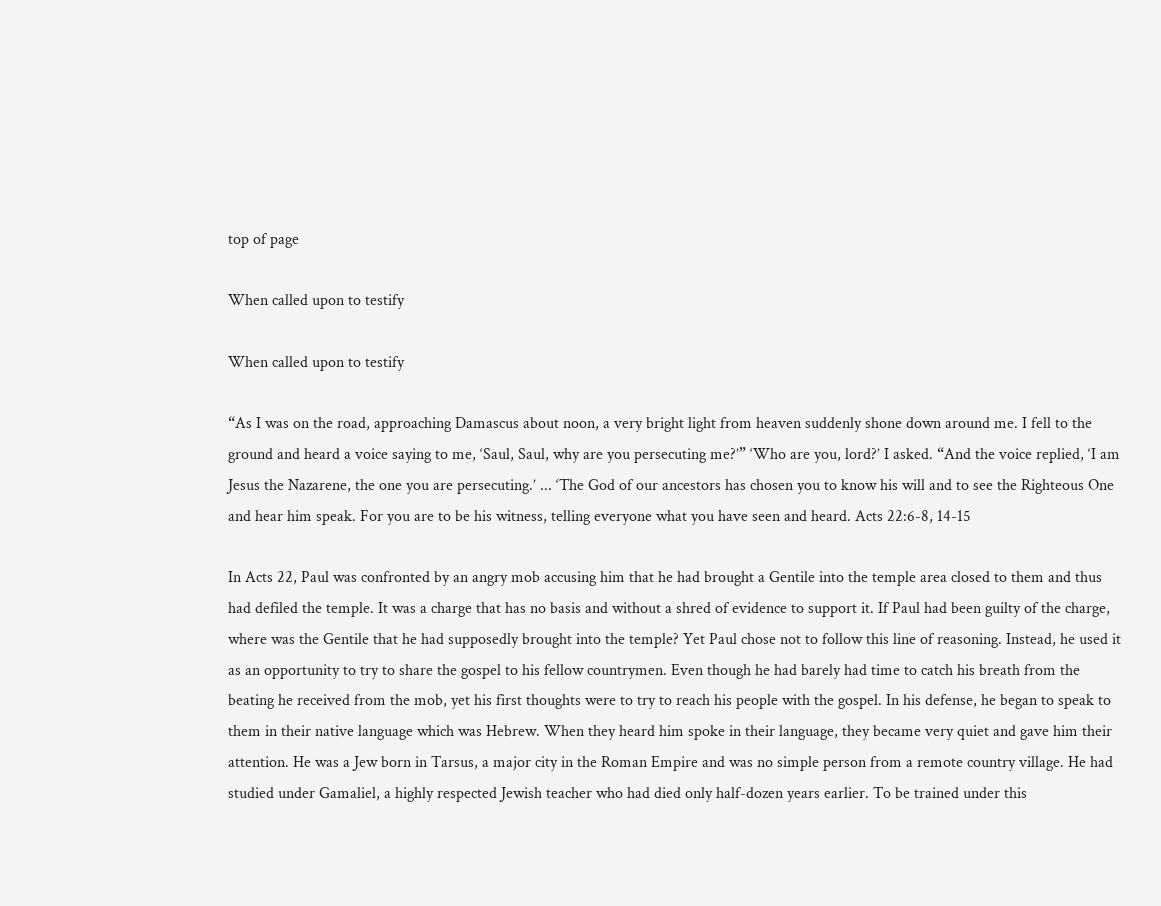top of page

When called upon to testify

When called upon to testify

“As I was on the road, approaching Damascus about noon, a very bright light from heaven suddenly shone down around me. I fell to the ground and heard a voice saying to me, ‘Saul, Saul, why are you persecuting me?’” ‘Who are you, lord?’ I asked. “And the voice replied, ‘I am Jesus the Nazarene, the one you are persecuting.’ ... ‘The God of our ancestors has chosen you to know his will and to see the Righteous One and hear him speak. For you are to be his witness, telling everyone what you have seen and heard. Acts 22:6-8, 14-15

In Acts 22, Paul was confronted by an angry mob accusing him that he had brought a Gentile into the temple area closed to them and thus had defiled the temple. It was a charge that has no basis and without a shred of evidence to support it. If Paul had been guilty of the charge, where was the Gentile that he had supposedly brought into the temple? Yet Paul chose not to follow this line of reasoning. Instead, he used it as an opportunity to try to share the gospel to his fellow countrymen. Even though he had barely had time to catch his breath from the beating he received from the mob, yet his first thoughts were to try to reach his people with the gospel. In his defense, he began to speak to them in their native language which was Hebrew. When they heard him spoke in their language, they became very quiet and gave him their attention. He was a Jew born in Tarsus, a major city in the Roman Empire and was no simple person from a remote country village. He had studied under Gamaliel, a highly respected Jewish teacher who had died only half-dozen years earlier. To be trained under this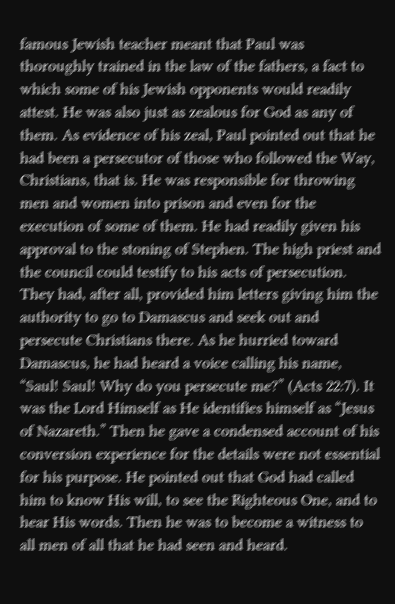famous Jewish teacher meant that Paul was thoroughly trained in the law of the fathers, a fact to which some of his Jewish opponents would readily attest. He was also just as zealous for God as any of them. As evidence of his zeal, Paul pointed out that he had been a persecutor of those who followed the Way, Christians, that is. He was responsible for throwing men and women into prison and even for the execution of some of them. He had readily given his approval to the stoning of Stephen. The high priest and the council could testify to his acts of persecution. They had, after all, provided him letters giving him the authority to go to Damascus and seek out and persecute Christians there. As he hurried toward Damascus, he had heard a voice calling his name, “Saul! Saul! Why do you persecute me?” (Acts 22:7). It was the Lord Himself as He identifies himself as “Jesus of Nazareth.” Then he gave a condensed account of his conversion experience for the details were not essential for his purpose. He pointed out that God had called him to know His will, to see the Righteous One, and to hear His words. Then he was to become a witness to all men of all that he had seen and heard.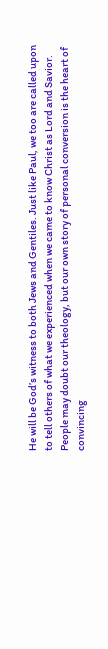He will be God’s witness to both Jews and Gentiles. Just like Paul, we too are called upon to tell others of what we experienced when we came to know Christ as Lord and Savior. People may doubt our theology, but our own story of personal conversion is the heart of convincing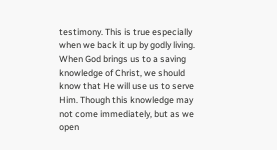testimony. This is true especially when we back it up by godly living. When God brings us to a saving knowledge of Christ, we should know that He will use us to serve Him. Though this knowledge may not come immediately, but as we open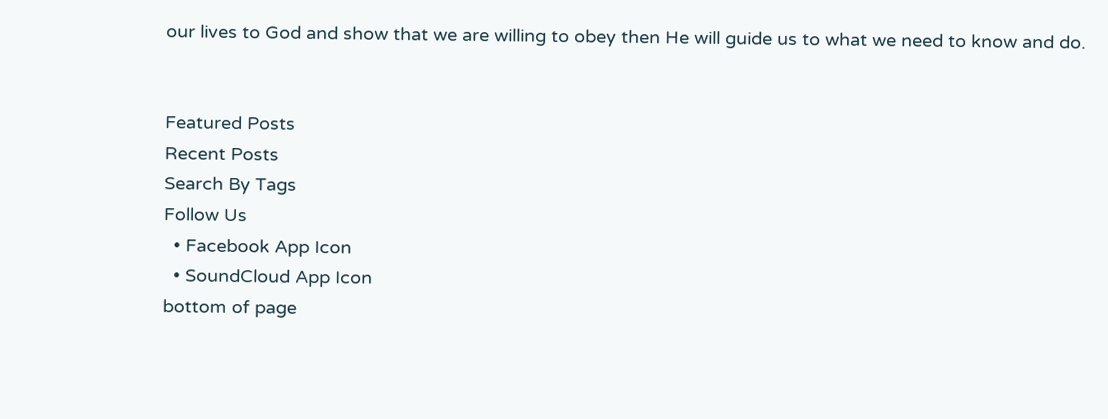our lives to God and show that we are willing to obey then He will guide us to what we need to know and do.


Featured Posts
Recent Posts
Search By Tags
Follow Us
  • Facebook App Icon
  • SoundCloud App Icon
bottom of page